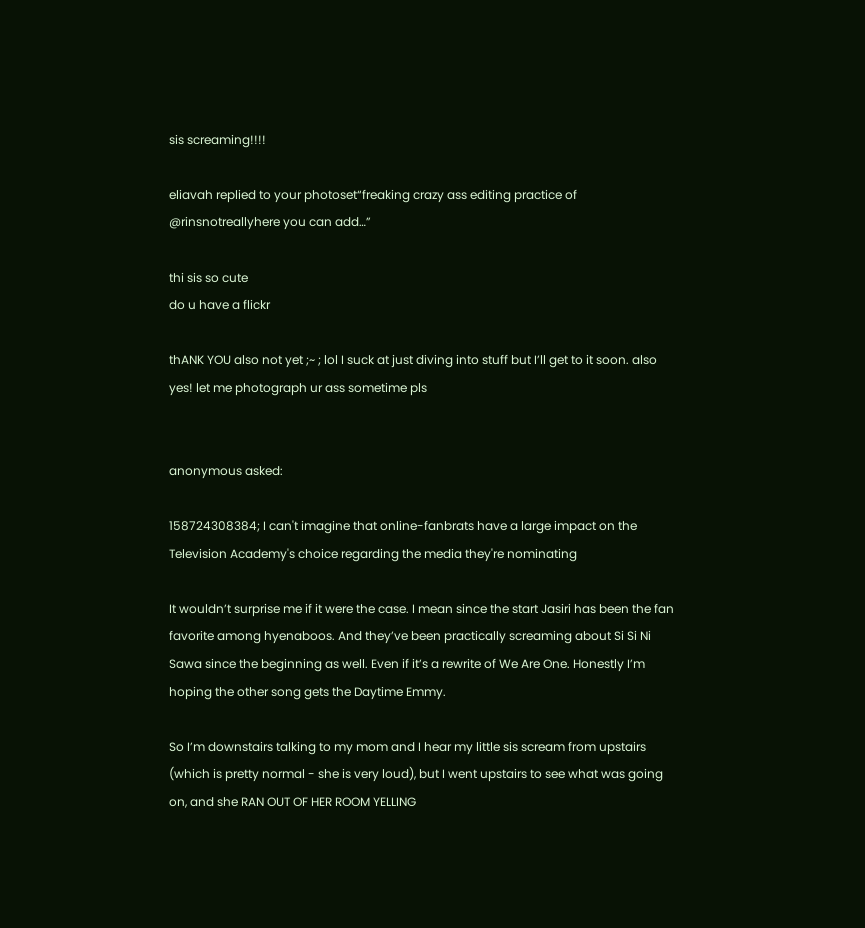sis screaming!!!!

eliavah replied to your photoset“freaking crazy ass editing practice of @rinsnotreallyhere you can add…”

thi sis so cute
do u have a flickr

thANK YOU also not yet ;~ ; lol I suck at just diving into stuff but I’ll get to it soon. also yes! let me photograph ur ass sometime pls


anonymous asked:

158724308384; I can't imagine that online-fanbrats have a large impact on the Television Academy's choice regarding the media they're nominating

It wouldn’t surprise me if it were the case. I mean since the start Jasiri has been the fan favorite among hyenaboos. And they’ve been practically screaming about Si Si Ni Sawa since the beginning as well. Even if it’s a rewrite of We Are One. Honestly I’m hoping the other song gets the Daytime Emmy.

So I’m downstairs talking to my mom and I hear my little sis scream from upstairs (which is pretty normal - she is very loud), but I went upstairs to see what was going on, and she RAN OUT OF HER ROOM YELLING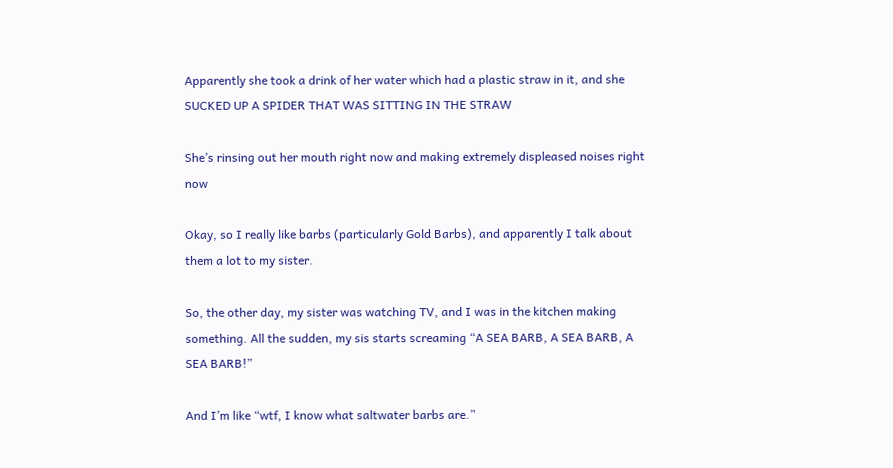Apparently she took a drink of her water which had a plastic straw in it, and she SUCKED UP A SPIDER THAT WAS SITTING IN THE STRAW

She’s rinsing out her mouth right now and making extremely displeased noises right now

Okay, so I really like barbs (particularly Gold Barbs), and apparently I talk about them a lot to my sister.

So, the other day, my sister was watching TV, and I was in the kitchen making something. All the sudden, my sis starts screaming “A SEA BARB, A SEA BARB, A SEA BARB!”

And I’m like “wtf, I know what saltwater barbs are.”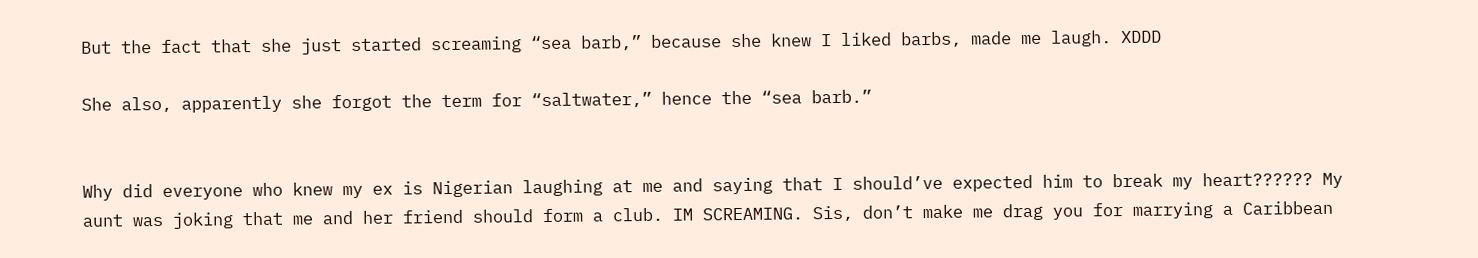But the fact that she just started screaming “sea barb,” because she knew I liked barbs, made me laugh. XDDD

She also, apparently she forgot the term for “saltwater,” hence the “sea barb.”


Why did everyone who knew my ex is Nigerian laughing at me and saying that I should’ve expected him to break my heart?????? My aunt was joking that me and her friend should form a club. IM SCREAMING. Sis, don’t make me drag you for marrying a Caribbean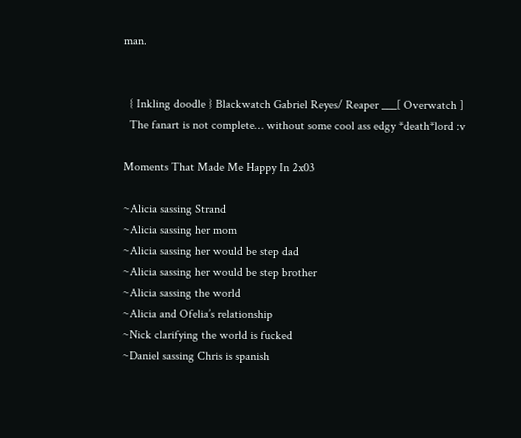man.


  { Inkling doodle } Blackwatch Gabriel Reyes/ Reaper ___[ Overwatch ]
  The fanart is not complete… without some cool ass edgy *death*lord :v

Moments That Made Me Happy In 2x03

~Alicia sassing Strand
~Alicia sassing her mom
~Alicia sassing her would be step dad
~Alicia sassing her would be step brother
~Alicia sassing the world
~Alicia and Ofelia’s relationship
~Nick clarifying the world is fucked
~Daniel sassing Chris is spanish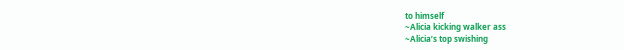to himself
~Alicia kicking walker ass
~Alicia’s top swishing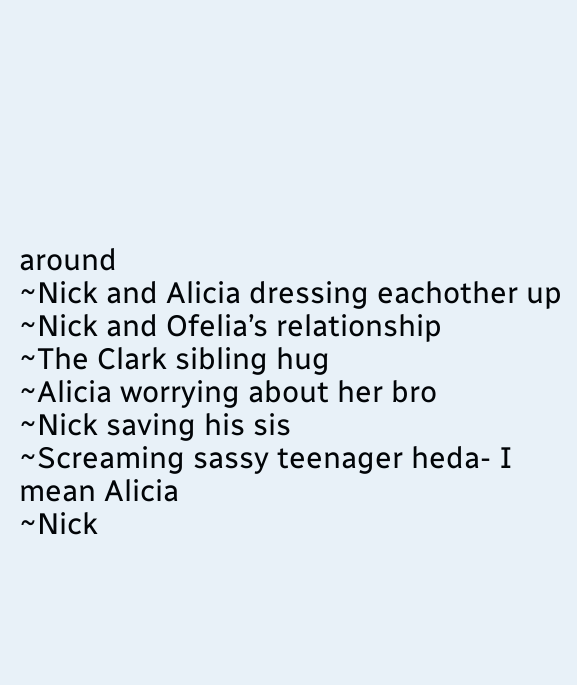around
~Nick and Alicia dressing eachother up
~Nick and Ofelia’s relationship
~The Clark sibling hug
~Alicia worrying about her bro
~Nick saving his sis
~Screaming sassy teenager heda- I mean Alicia
~Nick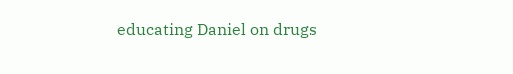educating Daniel on drugs